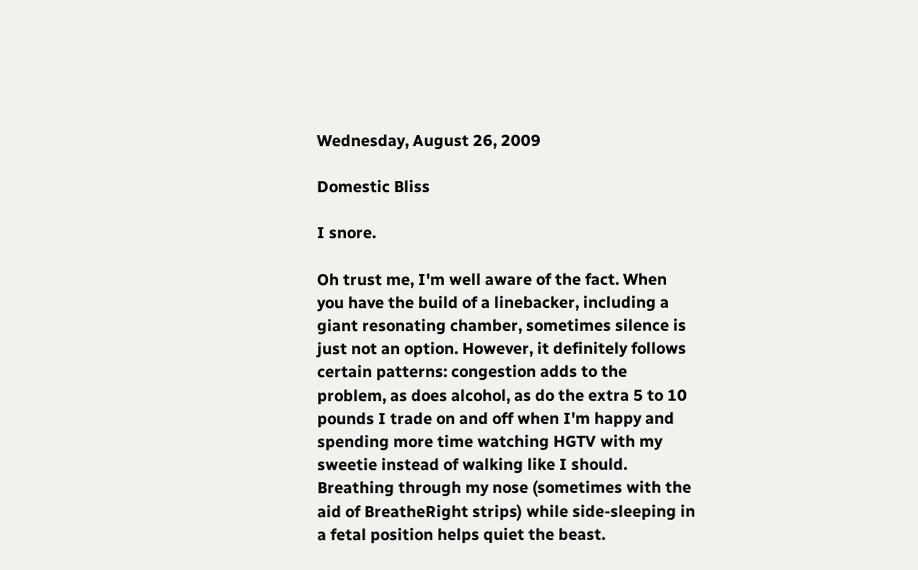Wednesday, August 26, 2009

Domestic Bliss

I snore.

Oh trust me, I'm well aware of the fact. When you have the build of a linebacker, including a giant resonating chamber, sometimes silence is just not an option. However, it definitely follows certain patterns: congestion adds to the problem, as does alcohol, as do the extra 5 to 10 pounds I trade on and off when I'm happy and spending more time watching HGTV with my sweetie instead of walking like I should. Breathing through my nose (sometimes with the aid of BreatheRight strips) while side-sleeping in a fetal position helps quiet the beast.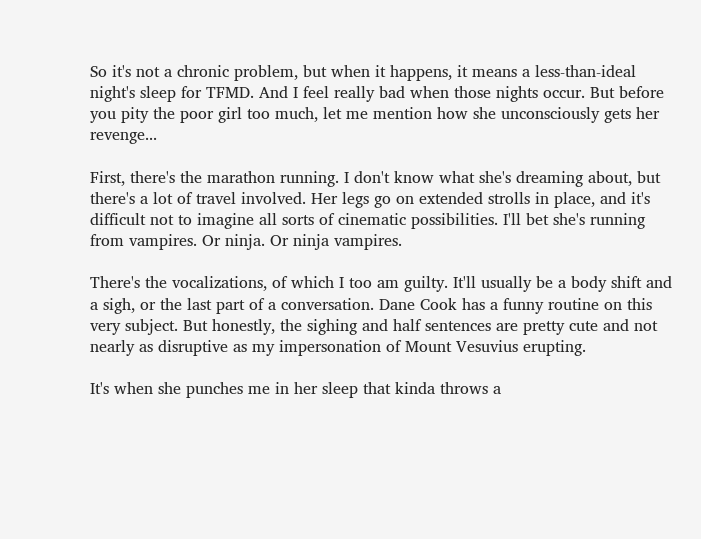So it's not a chronic problem, but when it happens, it means a less-than-ideal night's sleep for TFMD. And I feel really bad when those nights occur. But before you pity the poor girl too much, let me mention how she unconsciously gets her revenge...

First, there's the marathon running. I don't know what she's dreaming about, but there's a lot of travel involved. Her legs go on extended strolls in place, and it's difficult not to imagine all sorts of cinematic possibilities. I'll bet she's running from vampires. Or ninja. Or ninja vampires.

There's the vocalizations, of which I too am guilty. It'll usually be a body shift and a sigh, or the last part of a conversation. Dane Cook has a funny routine on this very subject. But honestly, the sighing and half sentences are pretty cute and not nearly as disruptive as my impersonation of Mount Vesuvius erupting.

It's when she punches me in her sleep that kinda throws a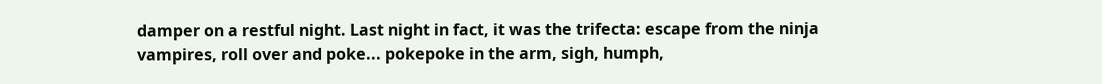damper on a restful night. Last night in fact, it was the trifecta: escape from the ninja vampires, roll over and poke... pokepoke in the arm, sigh, humph,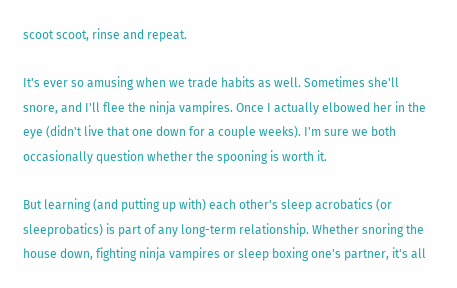scoot scoot, rinse and repeat.

It's ever so amusing when we trade habits as well. Sometimes she'll snore, and I'll flee the ninja vampires. Once I actually elbowed her in the eye (didn't live that one down for a couple weeks). I'm sure we both occasionally question whether the spooning is worth it.

But learning (and putting up with) each other's sleep acrobatics (or sleeprobatics) is part of any long-term relationship. Whether snoring the house down, fighting ninja vampires or sleep boxing one's partner, it's all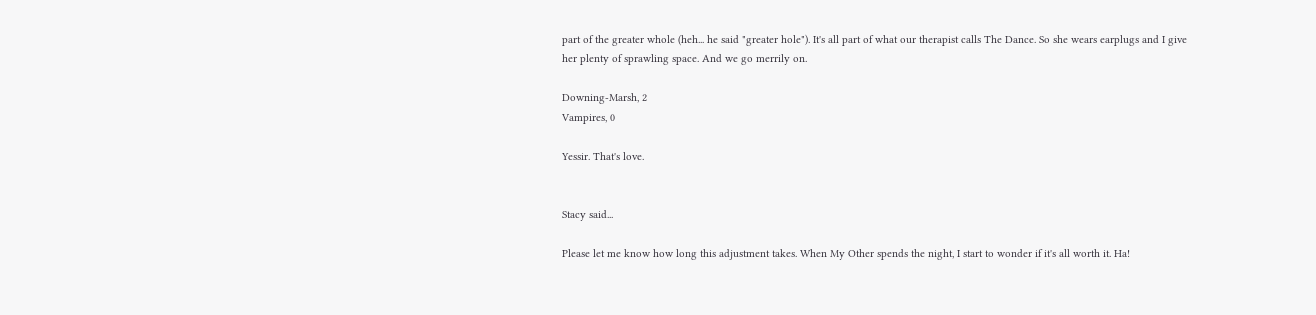part of the greater whole (heh... he said "greater hole"). It's all part of what our therapist calls The Dance. So she wears earplugs and I give her plenty of sprawling space. And we go merrily on.

Downing-Marsh, 2
Vampires, 0

Yessir. That's love.


Stacy said...

Please let me know how long this adjustment takes. When My Other spends the night, I start to wonder if it's all worth it. Ha!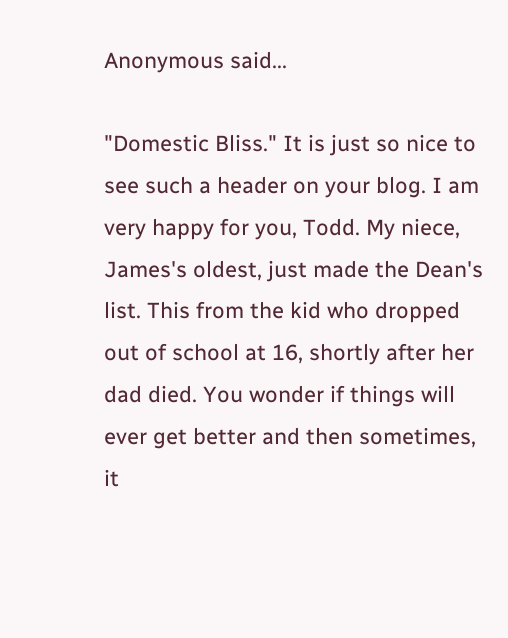Anonymous said...

"Domestic Bliss." It is just so nice to see such a header on your blog. I am very happy for you, Todd. My niece, James's oldest, just made the Dean's list. This from the kid who dropped out of school at 16, shortly after her dad died. You wonder if things will ever get better and then sometimes, it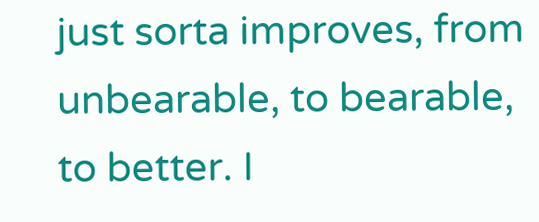just sorta improves, from unbearable, to bearable, to better. I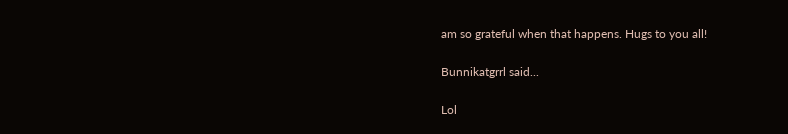am so grateful when that happens. Hugs to you all!

Bunnikatgrrl said...

Lol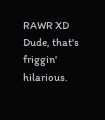RAWR XD Dude, that's friggin' hilarious.